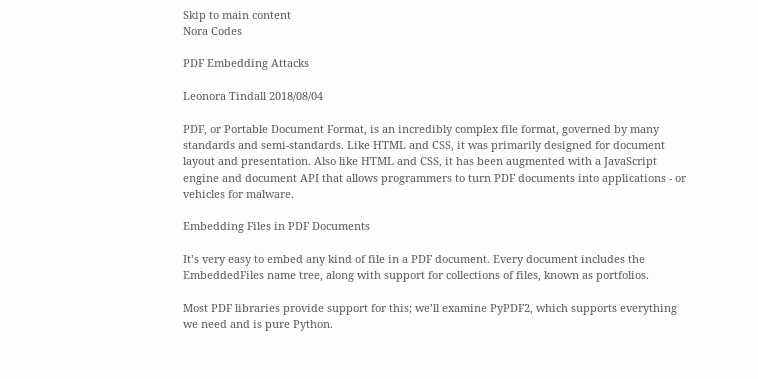Skip to main content
Nora Codes

PDF Embedding Attacks

Leonora Tindall 2018/08/04

PDF, or Portable Document Format, is an incredibly complex file format, governed by many standards and semi-standards. Like HTML and CSS, it was primarily designed for document layout and presentation. Also like HTML and CSS, it has been augmented with a JavaScript engine and document API that allows programmers to turn PDF documents into applications - or vehicles for malware.

Embedding Files in PDF Documents

It’s very easy to embed any kind of file in a PDF document. Every document includes the EmbeddedFiles name tree, along with support for collections of files, known as portfolios.

Most PDF libraries provide support for this; we’ll examine PyPDF2, which supports everything we need and is pure Python.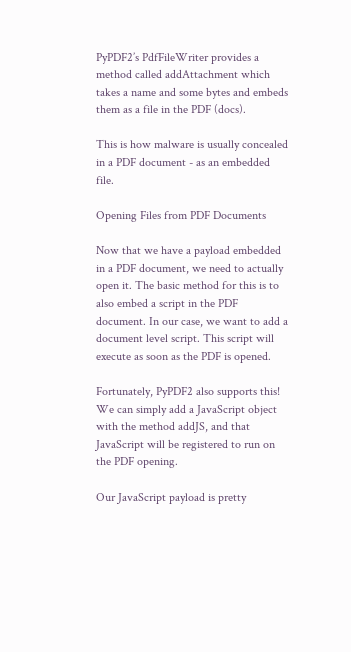PyPDF2’s PdfFileWriter provides a method called addAttachment which takes a name and some bytes and embeds them as a file in the PDF (docs).

This is how malware is usually concealed in a PDF document - as an embedded file.

Opening Files from PDF Documents

Now that we have a payload embedded in a PDF document, we need to actually open it. The basic method for this is to also embed a script in the PDF document. In our case, we want to add a document level script. This script will execute as soon as the PDF is opened.

Fortunately, PyPDF2 also supports this! We can simply add a JavaScript object with the method addJS, and that JavaScript will be registered to run on the PDF opening.

Our JavaScript payload is pretty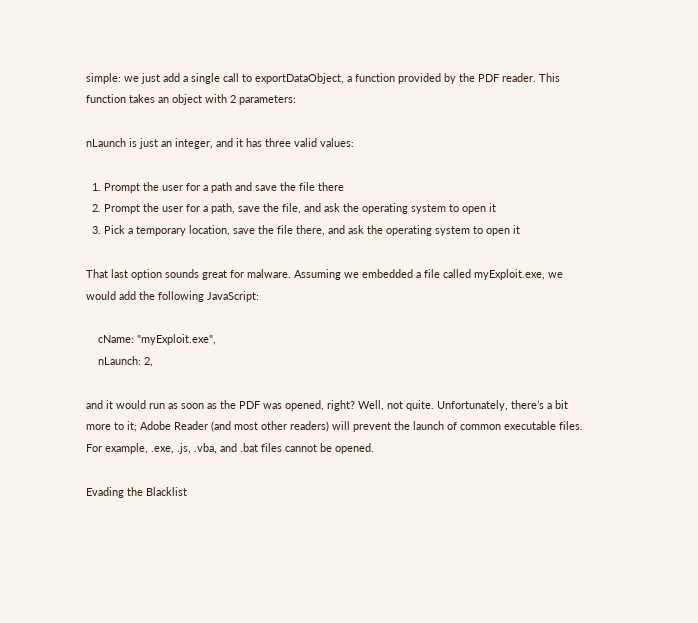simple: we just add a single call to exportDataObject, a function provided by the PDF reader. This function takes an object with 2 parameters:

nLaunch is just an integer, and it has three valid values:

  1. Prompt the user for a path and save the file there
  2. Prompt the user for a path, save the file, and ask the operating system to open it
  3. Pick a temporary location, save the file there, and ask the operating system to open it

That last option sounds great for malware. Assuming we embedded a file called myExploit.exe, we would add the following JavaScript:

    cName: "myExploit.exe",
    nLaunch: 2,

and it would run as soon as the PDF was opened, right? Well, not quite. Unfortunately, there’s a bit more to it; Adobe Reader (and most other readers) will prevent the launch of common executable files. For example, .exe, .js, .vba, and .bat files cannot be opened.

Evading the Blacklist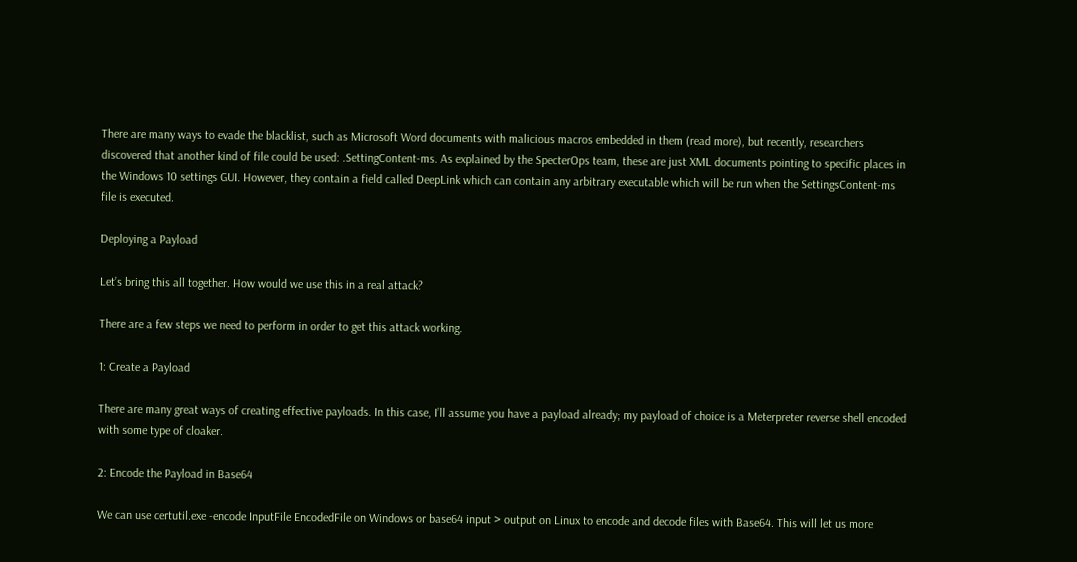There are many ways to evade the blacklist, such as Microsoft Word documents with malicious macros embedded in them (read more), but recently, researchers discovered that another kind of file could be used: .SettingContent-ms. As explained by the SpecterOps team, these are just XML documents pointing to specific places in the Windows 10 settings GUI. However, they contain a field called DeepLink which can contain any arbitrary executable which will be run when the SettingsContent-ms file is executed.

Deploying a Payload

Let’s bring this all together. How would we use this in a real attack?

There are a few steps we need to perform in order to get this attack working.

1: Create a Payload

There are many great ways of creating effective payloads. In this case, I’ll assume you have a payload already; my payload of choice is a Meterpreter reverse shell encoded with some type of cloaker.

2: Encode the Payload in Base64

We can use certutil.exe -encode InputFile EncodedFile on Windows or base64 input > output on Linux to encode and decode files with Base64. This will let us more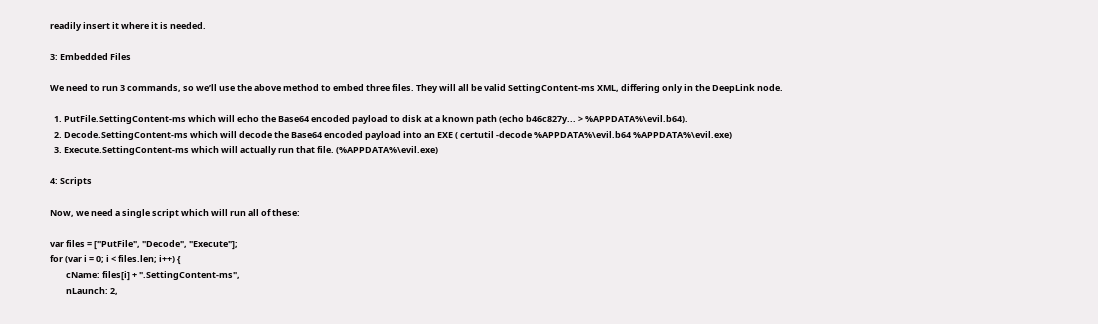readily insert it where it is needed.

3: Embedded Files

We need to run 3 commands, so we’ll use the above method to embed three files. They will all be valid SettingContent-ms XML, differing only in the DeepLink node.

  1. PutFile.SettingContent-ms which will echo the Base64 encoded payload to disk at a known path (echo b46c827y... > %APPDATA%\evil.b64).
  2. Decode.SettingContent-ms which will decode the Base64 encoded payload into an EXE ( certutil -decode %APPDATA%\evil.b64 %APPDATA%\evil.exe)
  3. Execute.SettingContent-ms which will actually run that file. (%APPDATA%\evil.exe)

4: Scripts

Now, we need a single script which will run all of these:

var files = ["PutFile", "Decode", "Execute"];
for (var i = 0; i < files.len; i++) {
        cName: files[i] + ".SettingContent-ms",
        nLaunch: 2,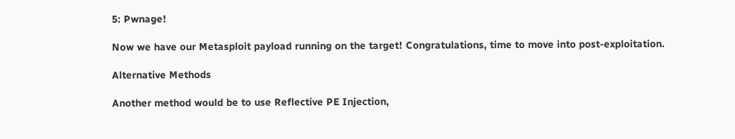5: Pwnage!

Now we have our Metasploit payload running on the target! Congratulations, time to move into post-exploitation.

Alternative Methods

Another method would be to use Reflective PE Injection,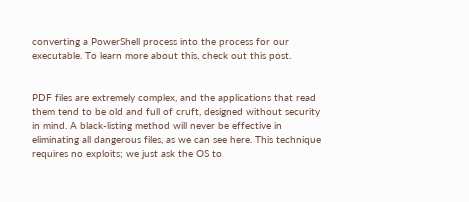converting a PowerShell process into the process for our executable. To learn more about this, check out this post.


PDF files are extremely complex, and the applications that read them tend to be old and full of cruft, designed without security in mind. A black-listing method will never be effective in eliminating all dangerous files, as we can see here. This technique requires no exploits; we just ask the OS to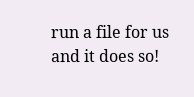run a file for us and it does so!